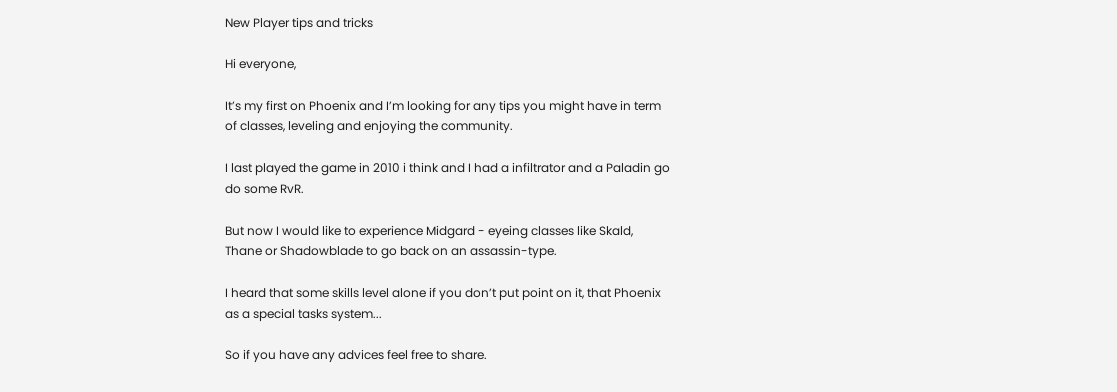New Player tips and tricks

Hi everyone,

It’s my first on Phoenix and I’m looking for any tips you might have in term of classes, leveling and enjoying the community.

I last played the game in 2010 i think and I had a infiltrator and a Paladin go do some RvR.

But now I would like to experience Midgard - eyeing classes like Skald, Thane or Shadowblade to go back on an assassin-type.

I heard that some skills level alone if you don’t put point on it, that Phoenix as a special tasks system...

So if you have any advices feel free to share.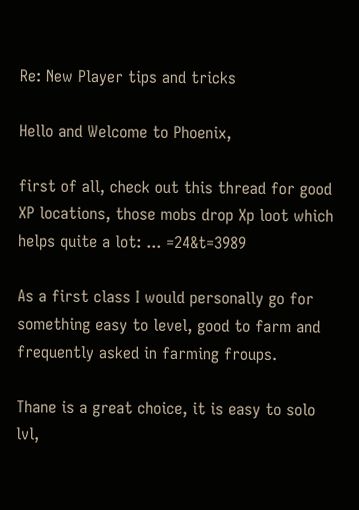Re: New Player tips and tricks

Hello and Welcome to Phoenix,

first of all, check out this thread for good XP locations, those mobs drop Xp loot which helps quite a lot: ... =24&t=3989

As a first class I would personally go for something easy to level, good to farm and frequently asked in farming froups.

Thane is a great choice, it is easy to solo lvl,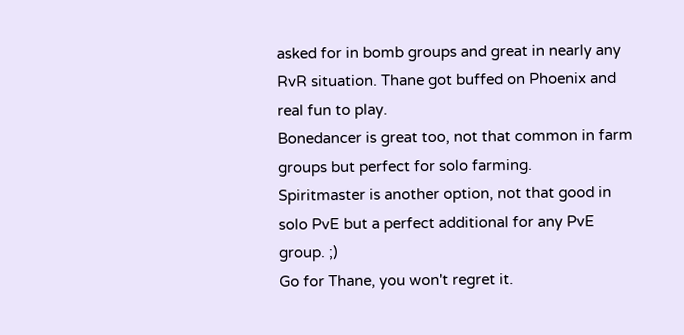asked for in bomb groups and great in nearly any RvR situation. Thane got buffed on Phoenix and real fun to play.
Bonedancer is great too, not that common in farm groups but perfect for solo farming.
Spiritmaster is another option, not that good in solo PvE but a perfect additional for any PvE group. ;)
Go for Thane, you won't regret it.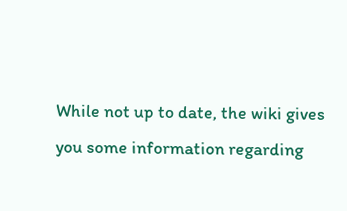While not up to date, the wiki gives you some information regarding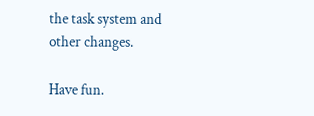the task system and other changes.

Have fun.